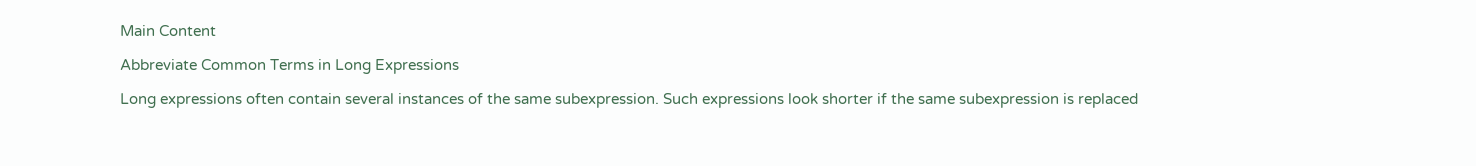Main Content

Abbreviate Common Terms in Long Expressions

Long expressions often contain several instances of the same subexpression. Such expressions look shorter if the same subexpression is replaced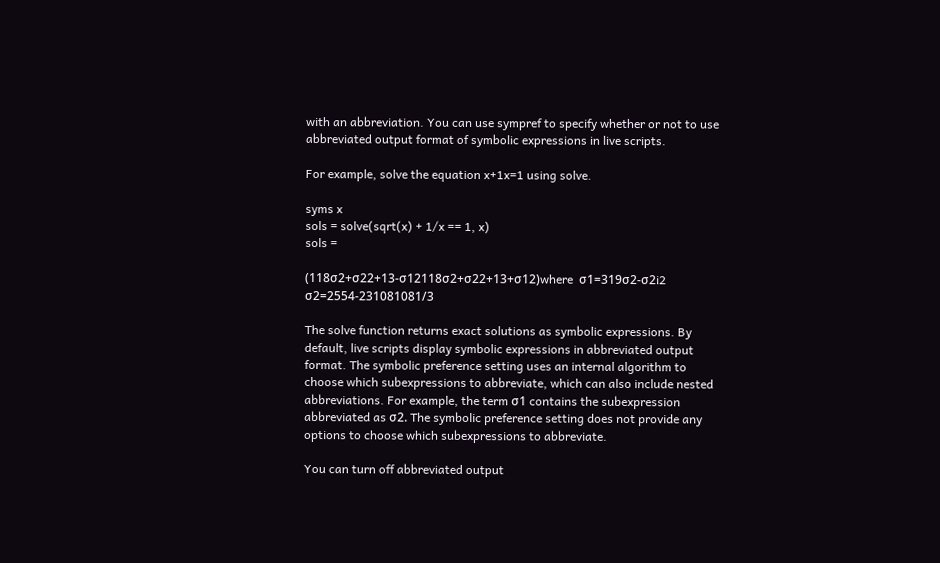with an abbreviation. You can use sympref to specify whether or not to use abbreviated output format of symbolic expressions in live scripts.

For example, solve the equation x+1x=1 using solve.

syms x
sols = solve(sqrt(x) + 1/x == 1, x)
sols =

(118σ2+σ22+13-σ12118σ2+σ22+13+σ12)where  σ1=319σ2-σ2i2  σ2=2554-231081081/3

The solve function returns exact solutions as symbolic expressions. By default, live scripts display symbolic expressions in abbreviated output format. The symbolic preference setting uses an internal algorithm to choose which subexpressions to abbreviate, which can also include nested abbreviations. For example, the term σ1 contains the subexpression abbreviated as σ2. The symbolic preference setting does not provide any options to choose which subexpressions to abbreviate.

You can turn off abbreviated output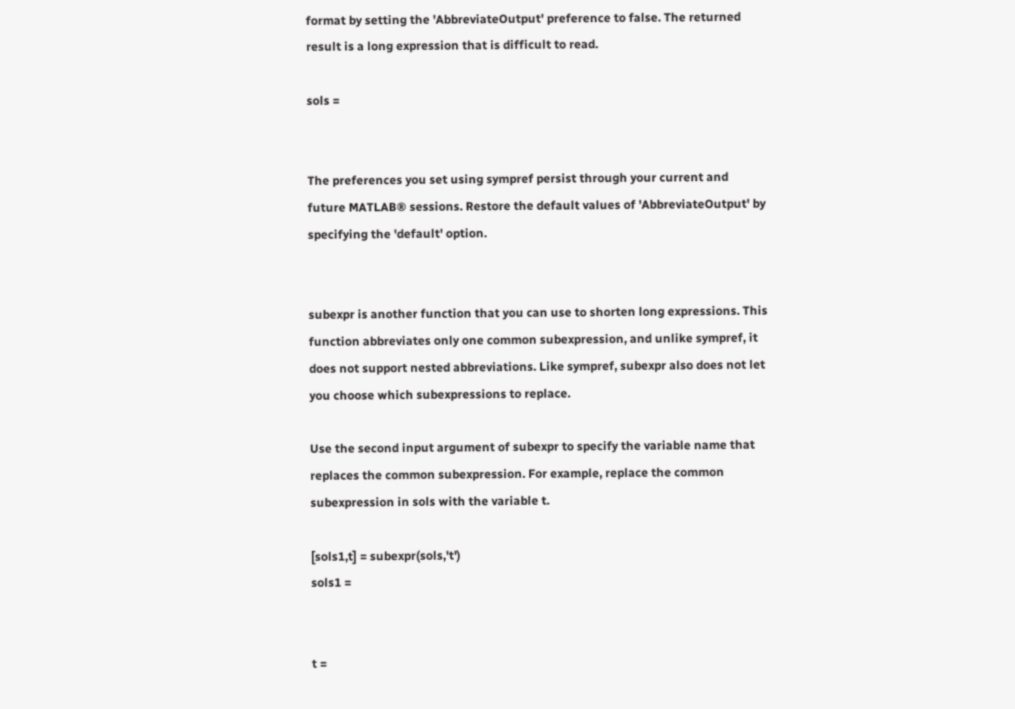format by setting the 'AbbreviateOutput' preference to false. The returned result is a long expression that is difficult to read.

sols =


The preferences you set using sympref persist through your current and future MATLAB® sessions. Restore the default values of 'AbbreviateOutput' by specifying the 'default' option.


subexpr is another function that you can use to shorten long expressions. This function abbreviates only one common subexpression, and unlike sympref, it does not support nested abbreviations. Like sympref, subexpr also does not let you choose which subexpressions to replace.

Use the second input argument of subexpr to specify the variable name that replaces the common subexpression. For example, replace the common subexpression in sols with the variable t.

[sols1,t] = subexpr(sols,'t')
sols1 =


t =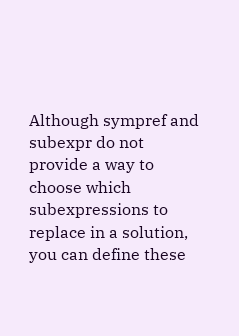Although sympref and subexpr do not provide a way to choose which subexpressions to replace in a solution, you can define these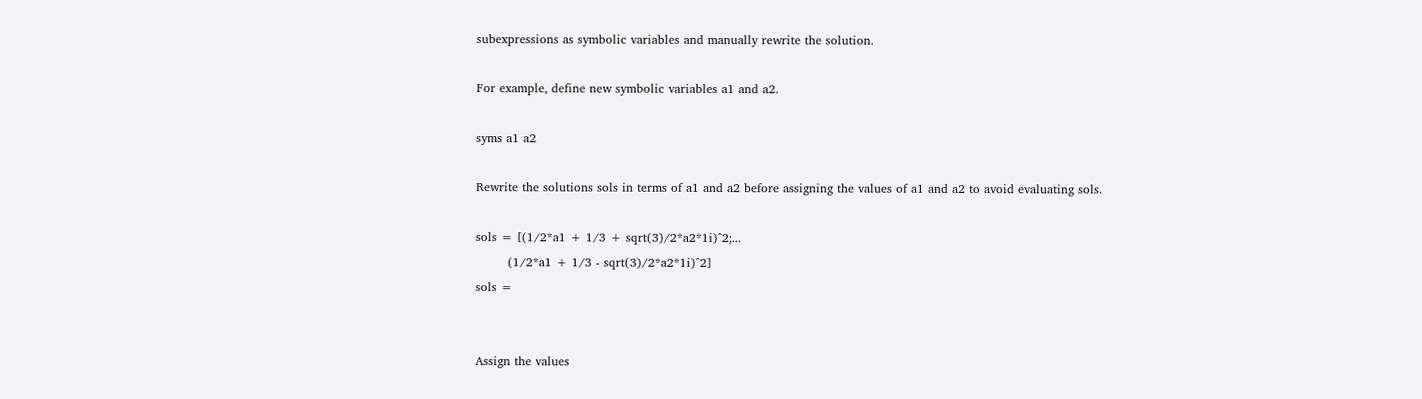subexpressions as symbolic variables and manually rewrite the solution.

For example, define new symbolic variables a1 and a2.

syms a1 a2

Rewrite the solutions sols in terms of a1 and a2 before assigning the values of a1 and a2 to avoid evaluating sols.

sols = [(1/2*a1 + 1/3 + sqrt(3)/2*a2*1i)^2;...
        (1/2*a1 + 1/3 - sqrt(3)/2*a2*1i)^2]
sols =


Assign the values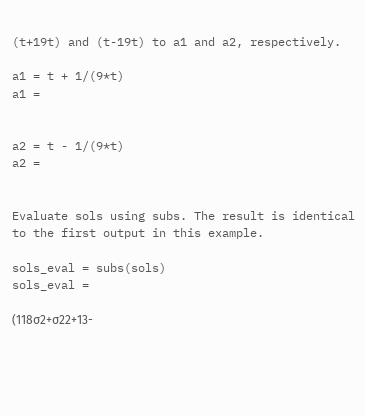(t+19t) and (t-19t) to a1 and a2, respectively.

a1 = t + 1/(9*t)
a1 =


a2 = t - 1/(9*t)
a2 =


Evaluate sols using subs. The result is identical to the first output in this example.

sols_eval = subs(sols)
sols_eval =

(118σ2+σ22+13-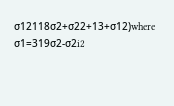σ12118σ2+σ22+13+σ12)where  σ1=319σ2-σ2i2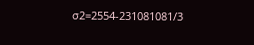σ2=2554-231081081/3